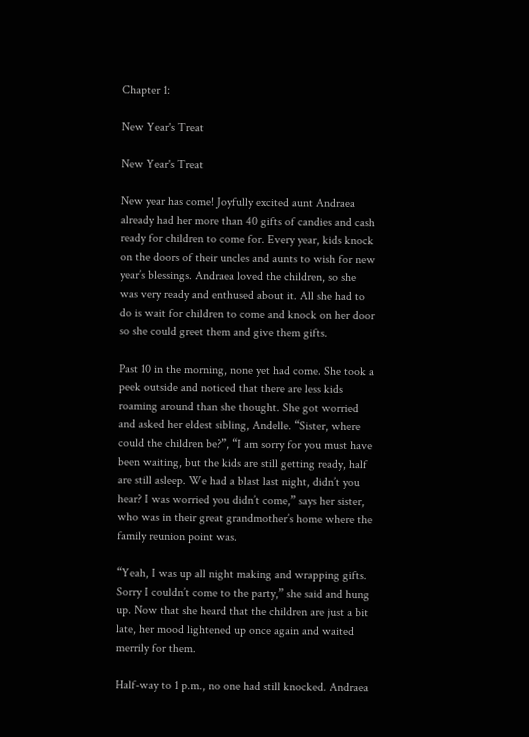Chapter 1:

New Year's Treat

New Year's Treat

New year has come! Joyfully excited aunt Andraea already had her more than 40 gifts of candies and cash ready for children to come for. Every year, kids knock on the doors of their uncles and aunts to wish for new year’s blessings. Andraea loved the children, so she was very ready and enthused about it. All she had to do is wait for children to come and knock on her door so she could greet them and give them gifts.

Past 10 in the morning, none yet had come. She took a peek outside and noticed that there are less kids roaming around than she thought. She got worried and asked her eldest sibling, Andelle. “Sister, where could the children be?”, “I am sorry for you must have been waiting, but the kids are still getting ready, half are still asleep. We had a blast last night, didn’t you hear? I was worried you didn’t come,” says her sister, who was in their great grandmother’s home where the family reunion point was.

“Yeah, I was up all night making and wrapping gifts. Sorry I couldn’t come to the party,” she said and hung up. Now that she heard that the children are just a bit late, her mood lightened up once again and waited merrily for them.

Half-way to 1 p.m., no one had still knocked. Andraea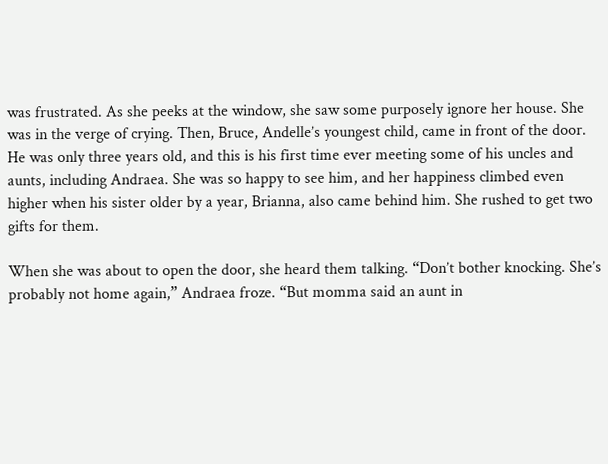was frustrated. As she peeks at the window, she saw some purposely ignore her house. She was in the verge of crying. Then, Bruce, Andelle’s youngest child, came in front of the door. He was only three years old, and this is his first time ever meeting some of his uncles and aunts, including Andraea. She was so happy to see him, and her happiness climbed even higher when his sister older by a year, Brianna, also came behind him. She rushed to get two gifts for them.

When she was about to open the door, she heard them talking. “Don’t bother knocking. She’s probably not home again,” Andraea froze. “But momma said an aunt in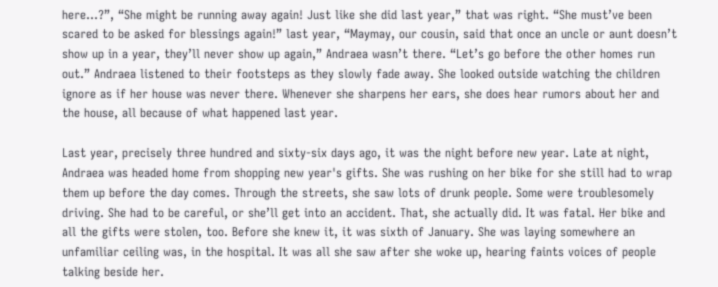here…?”, “She might be running away again! Just like she did last year,” that was right. “She must’ve been scared to be asked for blessings again!” last year, “Maymay, our cousin, said that once an uncle or aunt doesn’t show up in a year, they’ll never show up again,” Andraea wasn’t there. “Let’s go before the other homes run out.” Andraea listened to their footsteps as they slowly fade away. She looked outside watching the children ignore as if her house was never there. Whenever she sharpens her ears, she does hear rumors about her and the house, all because of what happened last year.

Last year, precisely three hundred and sixty-six days ago, it was the night before new year. Late at night, Andraea was headed home from shopping new year's gifts. She was rushing on her bike for she still had to wrap them up before the day comes. Through the streets, she saw lots of drunk people. Some were troublesomely driving. She had to be careful, or she’ll get into an accident. That, she actually did. It was fatal. Her bike and all the gifts were stolen, too. Before she knew it, it was sixth of January. She was laying somewhere an unfamiliar ceiling was, in the hospital. It was all she saw after she woke up, hearing faints voices of people talking beside her.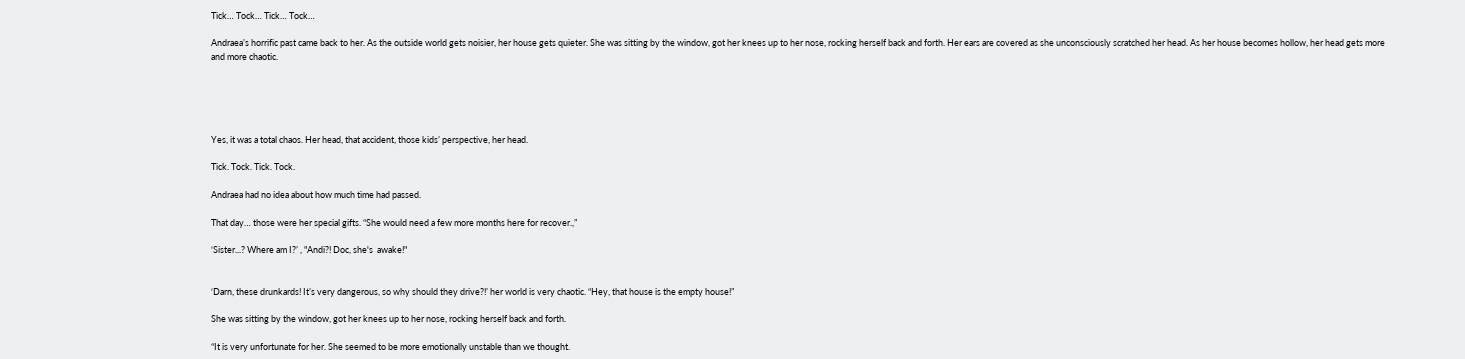Tick… Tock… Tick… Tock…

Andraea’s horrific past came back to her. As the outside world gets noisier, her house gets quieter. She was sitting by the window, got her knees up to her nose, rocking herself back and forth. Her ears are covered as she unconsciously scratched her head. As her house becomes hollow, her head gets more and more chaotic.





Yes, it was a total chaos. Her head, that accident, those kids’ perspective, her head.

Tick. Tock. Tick. Tock.

Andraea had no idea about how much time had passed.

That day… those were her special gifts. “She would need a few more months here for recover.,”

‘Sister...? Where am I?’ , "Andi?! Doc, she's  awake!"


‘Darn, these drunkards! It’s very dangerous, so why should they drive?!’ her world is very chaotic. “Hey, that house is the empty house!”

She was sitting by the window, got her knees up to her nose, rocking herself back and forth.

“It is very unfortunate for her. She seemed to be more emotionally unstable than we thought.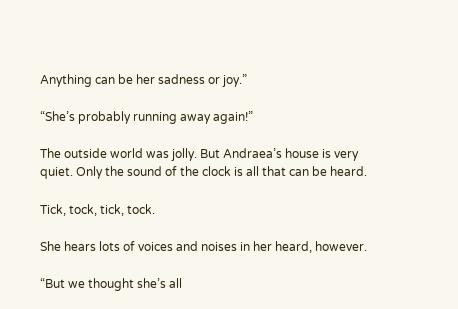Anything can be her sadness or joy.”

“She’s probably running away again!”

The outside world was jolly. But Andraea’s house is very quiet. Only the sound of the clock is all that can be heard.

Tick, tock, tick, tock.

She hears lots of voices and noises in her heard, however.

“But we thought she’s all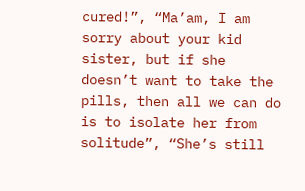cured!”, “Ma’am, I am sorry about your kid sister, but if she doesn’t want to take the pills, then all we can do is to isolate her from solitude”, “She’s still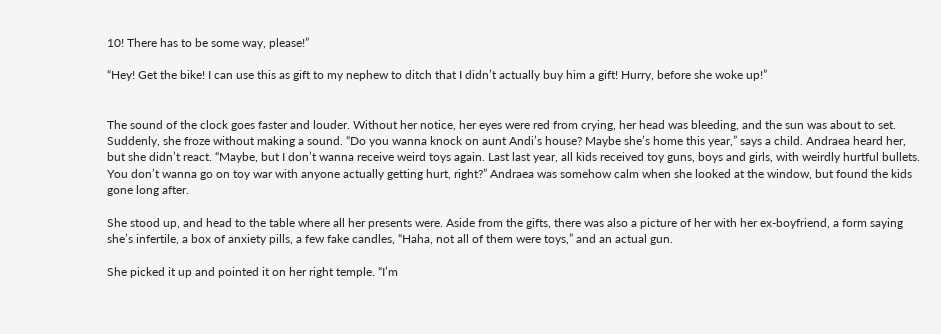10! There has to be some way, please!”

“Hey! Get the bike! I can use this as gift to my nephew to ditch that I didn’t actually buy him a gift! Hurry, before she woke up!”


The sound of the clock goes faster and louder. Without her notice, her eyes were red from crying, her head was bleeding, and the sun was about to set. Suddenly, she froze without making a sound. “Do you wanna knock on aunt Andi’s house? Maybe she’s home this year,” says a child. Andraea heard her, but she didn’t react. “Maybe, but I don’t wanna receive weird toys again. Last last year, all kids received toy guns, boys and girls, with weirdly hurtful bullets. You don’t wanna go on toy war with anyone actually getting hurt, right?” Andraea was somehow calm when she looked at the window, but found the kids gone long after.

She stood up, and head to the table where all her presents were. Aside from the gifts, there was also a picture of her with her ex-boyfriend, a form saying she’s infertile, a box of anxiety pills, a few fake candles, “Haha, not all of them were toys,” and an actual gun.

She picked it up and pointed it on her right temple. “I’m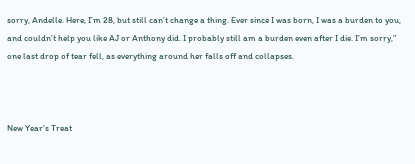sorry, Andelle. Here, I’m 28, but still can’t change a thing. Ever since I was born, I was a burden to you, and couldn’t help you like AJ or Anthony did. I probably still am a burden even after I die. I’m sorry,” one last drop of tear fell, as everything around her falls off and collapses.



New Year's Treat